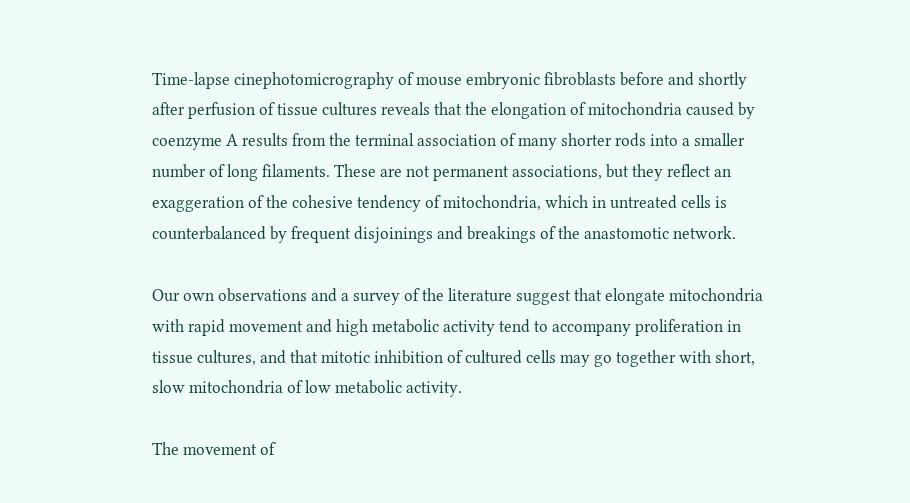Time-lapse cinephotomicrography of mouse embryonic fibroblasts before and shortly after perfusion of tissue cultures reveals that the elongation of mitochondria caused by coenzyme A results from the terminal association of many shorter rods into a smaller number of long filaments. These are not permanent associations, but they reflect an exaggeration of the cohesive tendency of mitochondria, which in untreated cells is counterbalanced by frequent disjoinings and breakings of the anastomotic network.

Our own observations and a survey of the literature suggest that elongate mitochondria with rapid movement and high metabolic activity tend to accompany proliferation in tissue cultures, and that mitotic inhibition of cultured cells may go together with short, slow mitochondria of low metabolic activity.

The movement of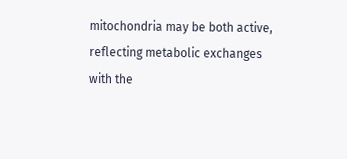mitochondria may be both active, reflecting metabolic exchanges with the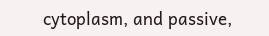cytoplasm, and passive,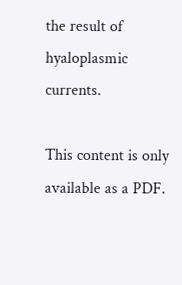the result of hyaloplasmic currents.

This content is only available as a PDF.